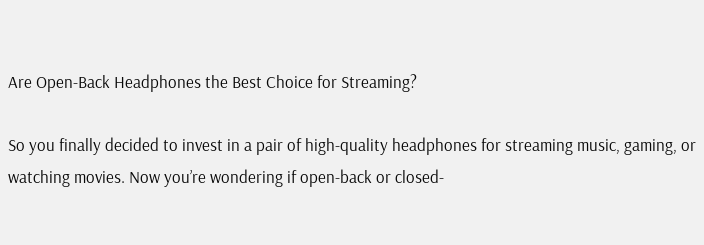Are Open-Back Headphones the Best Choice for Streaming?

So you finally decided to invest in a pair of high-quality headphones for streaming music, gaming, or watching movies. Now you’re wondering if open-back or closed-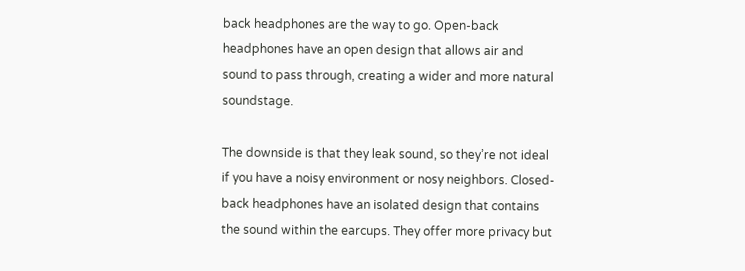back headphones are the way to go. Open-back headphones have an open design that allows air and sound to pass through, creating a wider and more natural soundstage.

The downside is that they leak sound, so they’re not ideal if you have a noisy environment or nosy neighbors. Closed-back headphones have an isolated design that contains the sound within the earcups. They offer more privacy but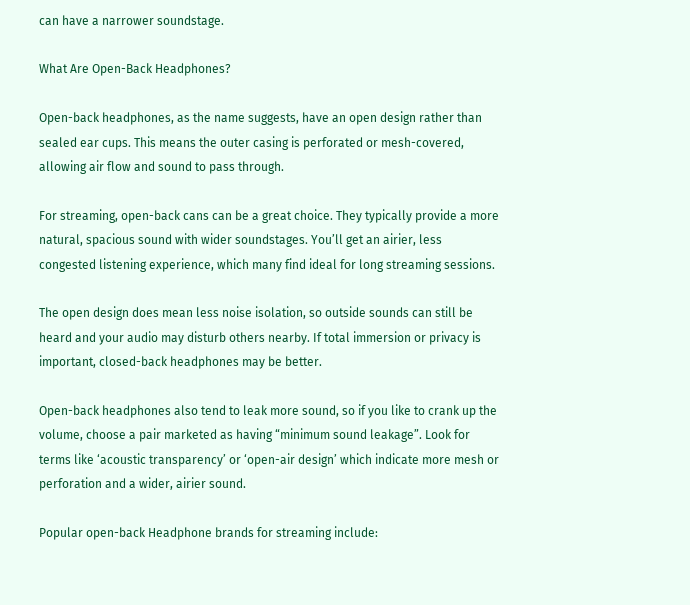can have a narrower soundstage.

What Are Open-Back Headphones?

Open-back headphones, as the name suggests, have an open design rather than sealed ear cups. This means the outer casing is perforated or mesh-covered, allowing air flow and sound to pass through.

For streaming, open-back cans can be a great choice. They typically provide a more natural, spacious sound with wider soundstages. You’ll get an airier, less congested listening experience, which many find ideal for long streaming sessions.

The open design does mean less noise isolation, so outside sounds can still be heard and your audio may disturb others nearby. If total immersion or privacy is important, closed-back headphones may be better.

Open-back headphones also tend to leak more sound, so if you like to crank up the volume, choose a pair marketed as having “minimum sound leakage”. Look for terms like ‘acoustic transparency’ or ‘open-air design’ which indicate more mesh or perforation and a wider, airier sound.

Popular open-back Headphone brands for streaming include: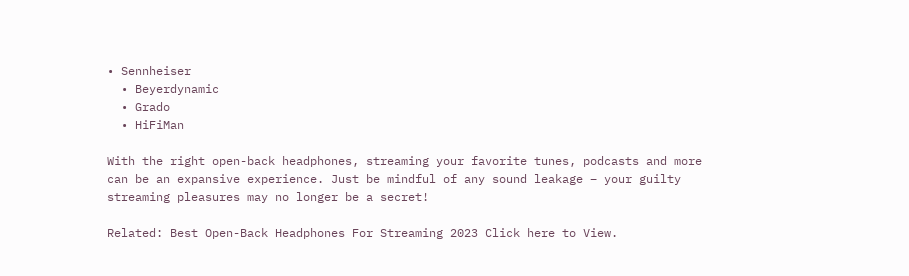• Sennheiser
  • Beyerdynamic
  • Grado
  • HiFiMan

With the right open-back headphones, streaming your favorite tunes, podcasts and more can be an expansive experience. Just be mindful of any sound leakage – your guilty streaming pleasures may no longer be a secret!

Related: Best Open-Back Headphones For Streaming 2023 Click here to View.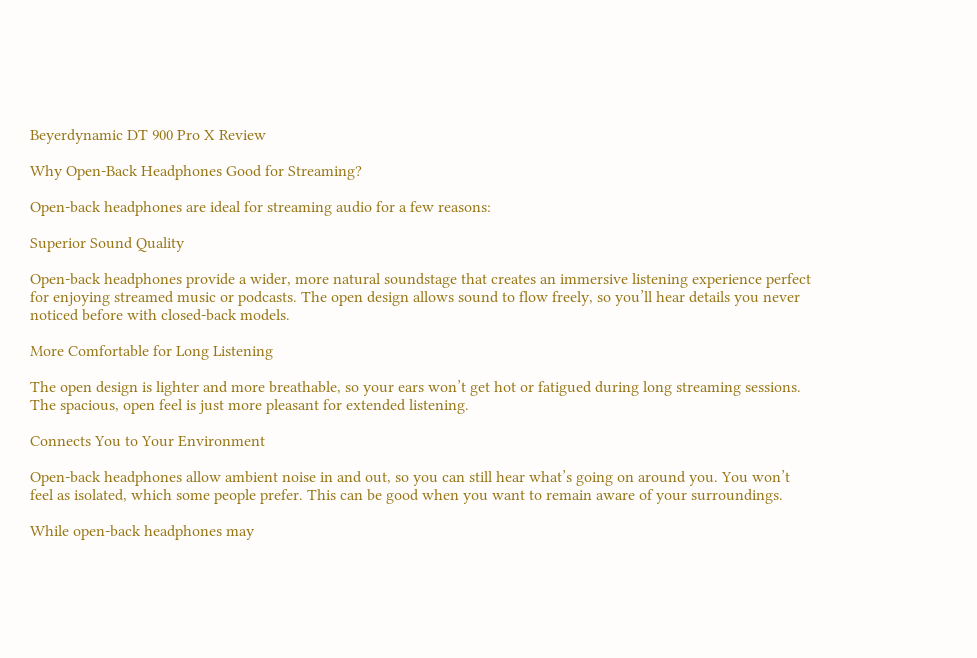Beyerdynamic DT 900 Pro X Review

Why Open-Back Headphones Good for Streaming?

Open-back headphones are ideal for streaming audio for a few reasons:

Superior Sound Quality

Open-back headphones provide a wider, more natural soundstage that creates an immersive listening experience perfect for enjoying streamed music or podcasts. The open design allows sound to flow freely, so you’ll hear details you never noticed before with closed-back models.

More Comfortable for Long Listening

The open design is lighter and more breathable, so your ears won’t get hot or fatigued during long streaming sessions. The spacious, open feel is just more pleasant for extended listening.

Connects You to Your Environment

Open-back headphones allow ambient noise in and out, so you can still hear what’s going on around you. You won’t feel as isolated, which some people prefer. This can be good when you want to remain aware of your surroundings.

While open-back headphones may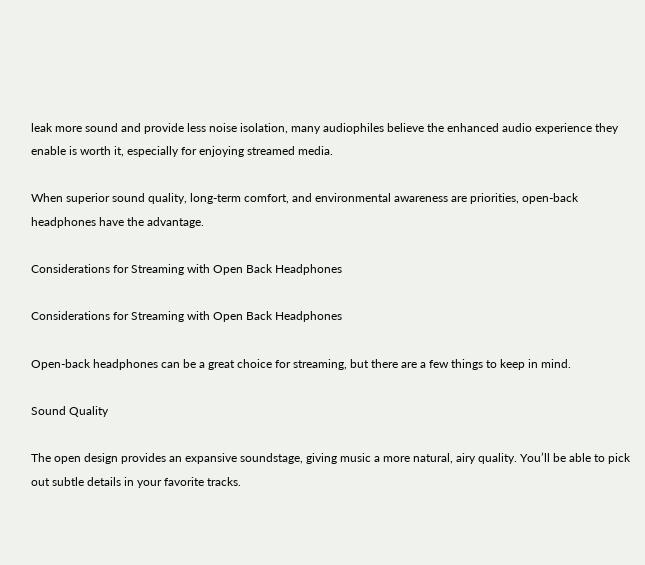leak more sound and provide less noise isolation, many audiophiles believe the enhanced audio experience they enable is worth it, especially for enjoying streamed media.

When superior sound quality, long-term comfort, and environmental awareness are priorities, open-back headphones have the advantage.

Considerations for Streaming with Open Back Headphones

Considerations for Streaming with Open Back Headphones

Open-back headphones can be a great choice for streaming, but there are a few things to keep in mind.

Sound Quality

The open design provides an expansive soundstage, giving music a more natural, airy quality. You’ll be able to pick out subtle details in your favorite tracks.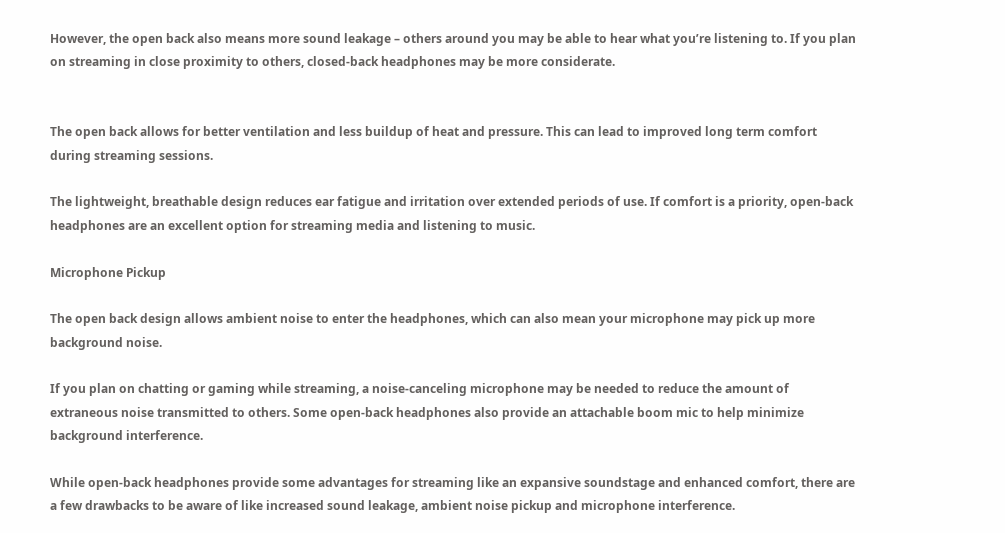However, the open back also means more sound leakage – others around you may be able to hear what you’re listening to. If you plan on streaming in close proximity to others, closed-back headphones may be more considerate.


The open back allows for better ventilation and less buildup of heat and pressure. This can lead to improved long term comfort during streaming sessions.

The lightweight, breathable design reduces ear fatigue and irritation over extended periods of use. If comfort is a priority, open-back headphones are an excellent option for streaming media and listening to music.

Microphone Pickup

The open back design allows ambient noise to enter the headphones, which can also mean your microphone may pick up more background noise.

If you plan on chatting or gaming while streaming, a noise-canceling microphone may be needed to reduce the amount of extraneous noise transmitted to others. Some open-back headphones also provide an attachable boom mic to help minimize background interference.

While open-back headphones provide some advantages for streaming like an expansive soundstage and enhanced comfort, there are a few drawbacks to be aware of like increased sound leakage, ambient noise pickup and microphone interference.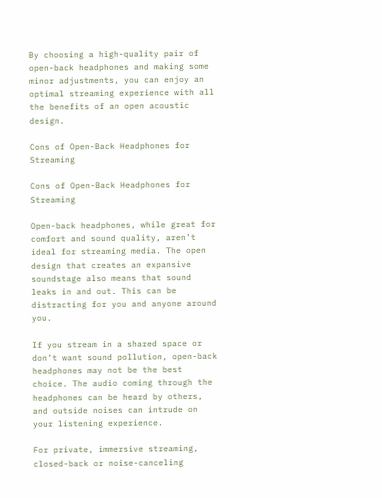By choosing a high-quality pair of open-back headphones and making some minor adjustments, you can enjoy an optimal streaming experience with all the benefits of an open acoustic design.

Cons of Open-Back Headphones for Streaming

Cons of Open-Back Headphones for Streaming

Open-back headphones, while great for comfort and sound quality, aren’t ideal for streaming media. The open design that creates an expansive soundstage also means that sound leaks in and out. This can be distracting for you and anyone around you.

If you stream in a shared space or don’t want sound pollution, open-back headphones may not be the best choice. The audio coming through the headphones can be heard by others, and outside noises can intrude on your listening experience.

For private, immersive streaming, closed-back or noise-canceling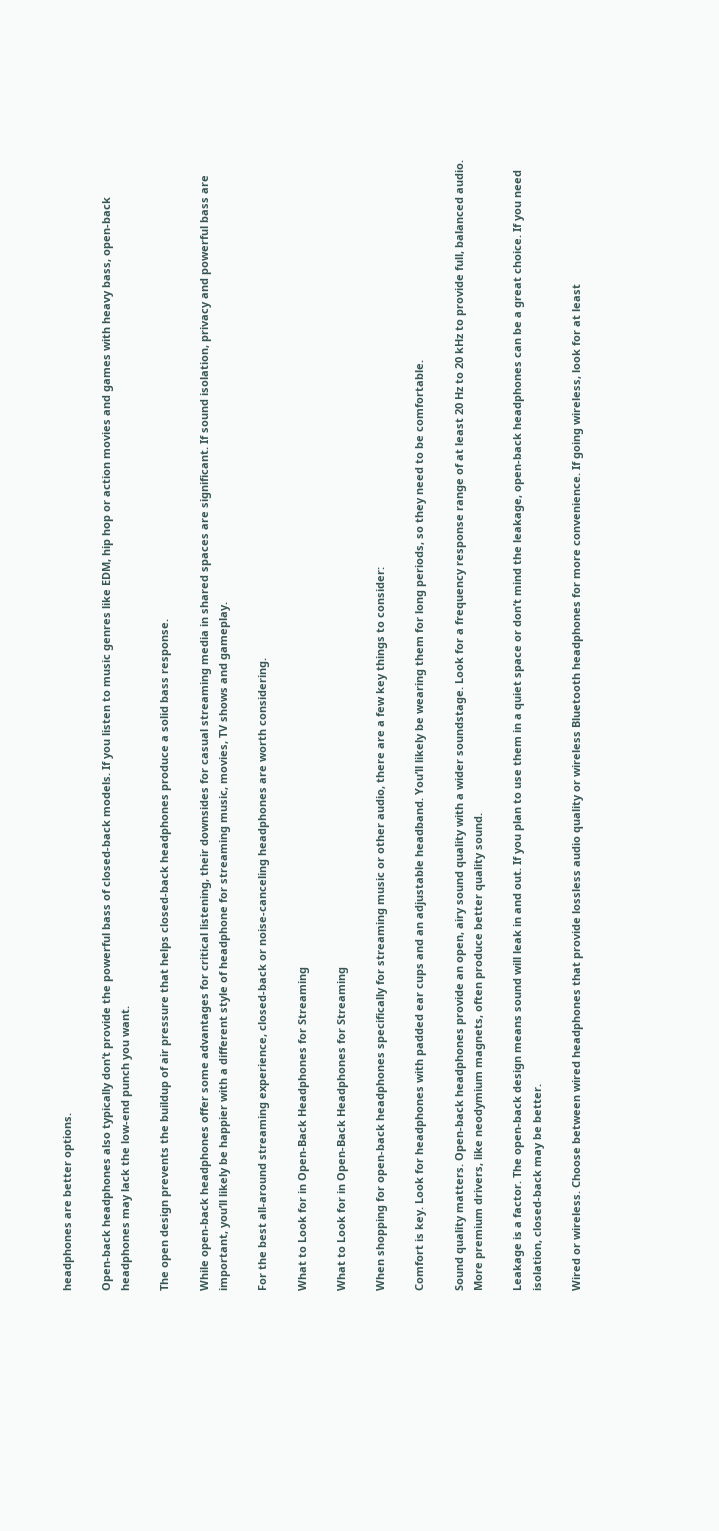headphones are better options.

Open-back headphones also typically don’t provide the powerful bass of closed-back models. If you listen to music genres like EDM, hip hop or action movies and games with heavy bass, open-back headphones may lack the low-end punch you want.

The open design prevents the buildup of air pressure that helps closed-back headphones produce a solid bass response.

While open-back headphones offer some advantages for critical listening, their downsides for casual streaming media in shared spaces are significant. If sound isolation, privacy and powerful bass are important, you’ll likely be happier with a different style of headphone for streaming music, movies, TV shows and gameplay.

For the best all-around streaming experience, closed-back or noise-canceling headphones are worth considering.

What to Look for in Open-Back Headphones for Streaming

What to Look for in Open-Back Headphones for Streaming

When shopping for open-back headphones specifically for streaming music or other audio, there are a few key things to consider:

Comfort is key. Look for headphones with padded ear cups and an adjustable headband. You’ll likely be wearing them for long periods, so they need to be comfortable.

Sound quality matters. Open-back headphones provide an open, airy sound quality with a wider soundstage. Look for a frequency response range of at least 20 Hz to 20 kHz to provide full, balanced audio. More premium drivers, like neodymium magnets, often produce better quality sound.

Leakage is a factor. The open-back design means sound will leak in and out. If you plan to use them in a quiet space or don’t mind the leakage, open-back headphones can be a great choice. If you need isolation, closed-back may be better.

Wired or wireless. Choose between wired headphones that provide lossless audio quality or wireless Bluetooth headphones for more convenience. If going wireless, look for at least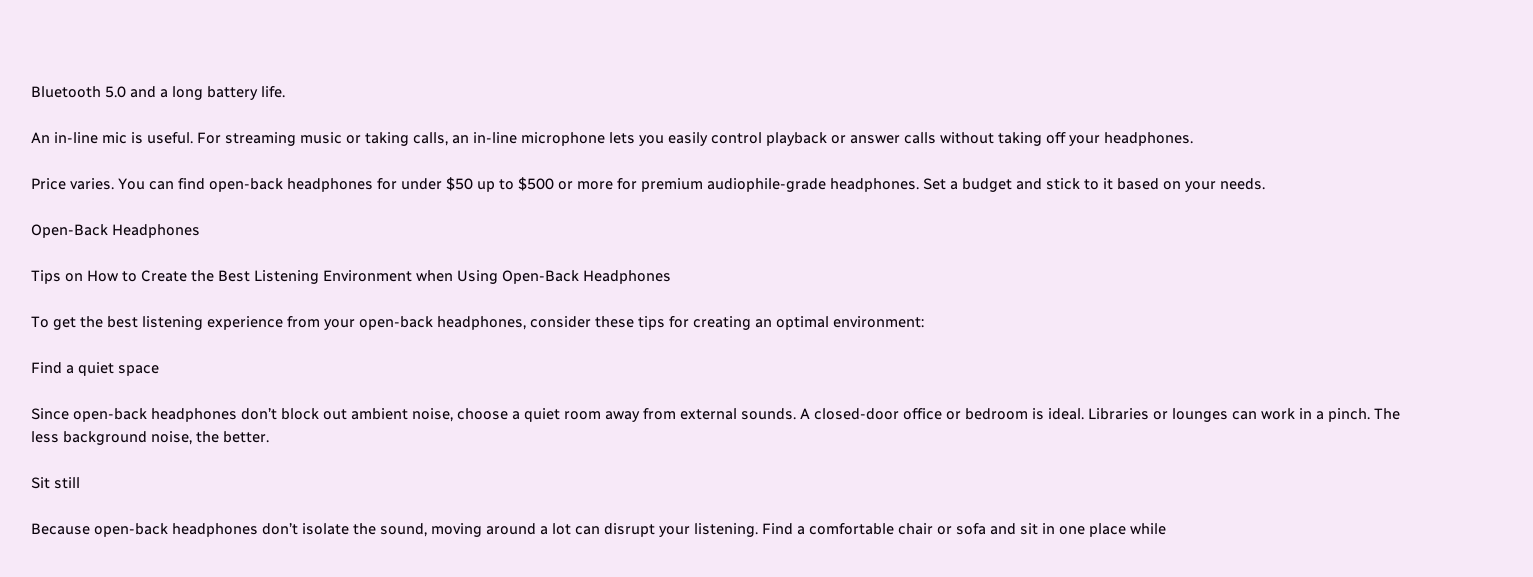Bluetooth 5.0 and a long battery life.

An in-line mic is useful. For streaming music or taking calls, an in-line microphone lets you easily control playback or answer calls without taking off your headphones.

Price varies. You can find open-back headphones for under $50 up to $500 or more for premium audiophile-grade headphones. Set a budget and stick to it based on your needs.

Open-Back Headphones

Tips on How to Create the Best Listening Environment when Using Open-Back Headphones

To get the best listening experience from your open-back headphones, consider these tips for creating an optimal environment:

Find a quiet space

Since open-back headphones don’t block out ambient noise, choose a quiet room away from external sounds. A closed-door office or bedroom is ideal. Libraries or lounges can work in a pinch. The less background noise, the better.

Sit still

Because open-back headphones don’t isolate the sound, moving around a lot can disrupt your listening. Find a comfortable chair or sofa and sit in one place while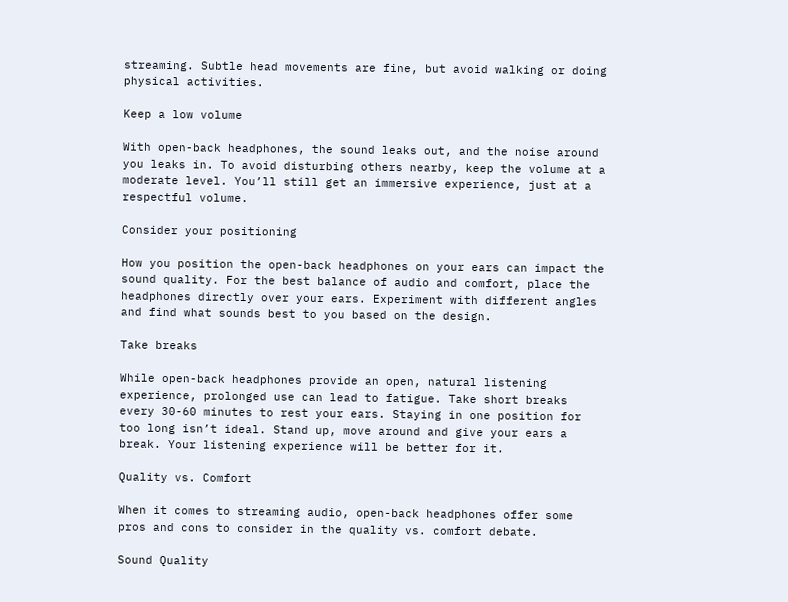streaming. Subtle head movements are fine, but avoid walking or doing physical activities.

Keep a low volume

With open-back headphones, the sound leaks out, and the noise around you leaks in. To avoid disturbing others nearby, keep the volume at a moderate level. You’ll still get an immersive experience, just at a respectful volume.

Consider your positioning

How you position the open-back headphones on your ears can impact the sound quality. For the best balance of audio and comfort, place the headphones directly over your ears. Experiment with different angles and find what sounds best to you based on the design.

Take breaks

While open-back headphones provide an open, natural listening experience, prolonged use can lead to fatigue. Take short breaks every 30-60 minutes to rest your ears. Staying in one position for too long isn’t ideal. Stand up, move around and give your ears a break. Your listening experience will be better for it.

Quality vs. Comfort

When it comes to streaming audio, open-back headphones offer some pros and cons to consider in the quality vs. comfort debate.

Sound Quality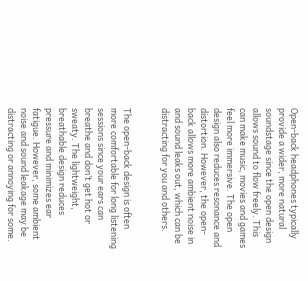Open-back headphones typically provide a wider, more natural soundstage since the open design allows sound to flow freely. This can make music, movies and games feel more immersive. The open design also reduces resonance and distortion. However, the open-back allows more ambient noise in and sound leaks out, which can be distracting for you and others.


The open-back design is often more comfortable for long listening sessions since your ears can breathe and don’t get hot or sweaty. The lightweight, breathable design reduces pressure and minimizes ear fatigue. However, some ambient noise and sound leakage may be distracting or annoying for some.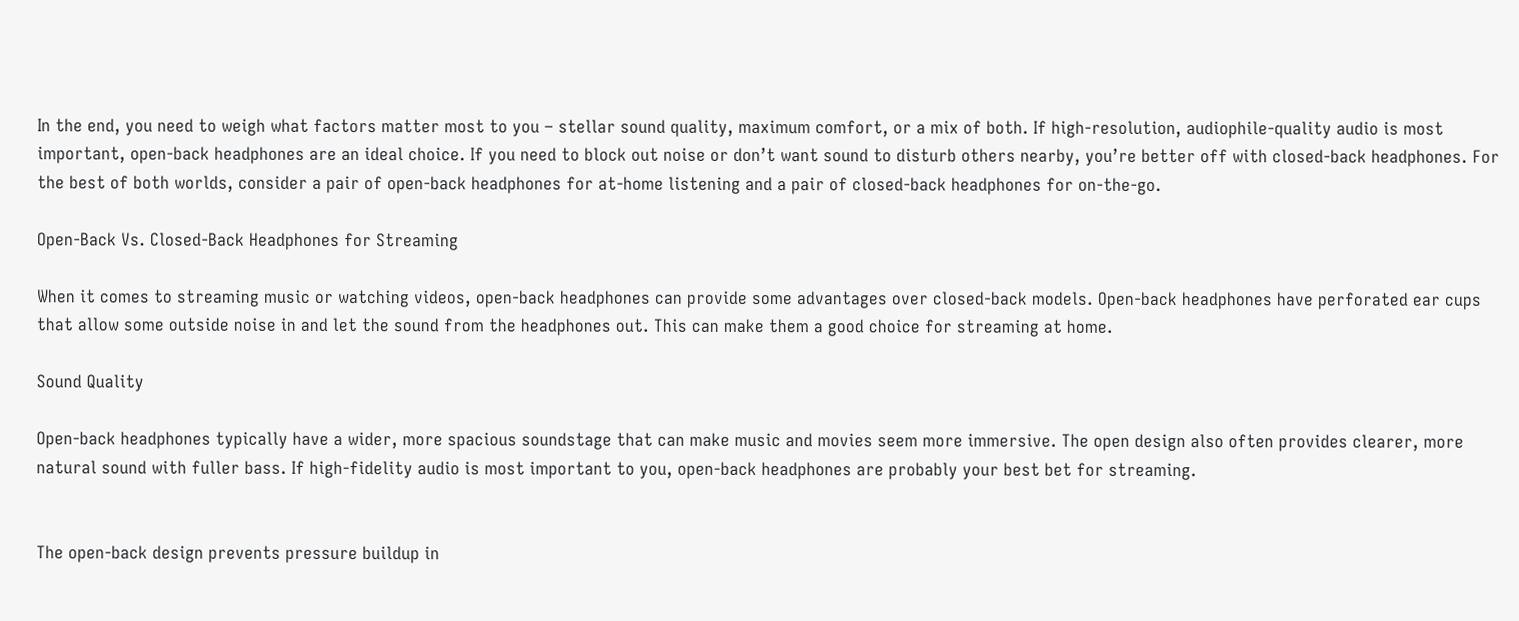In the end, you need to weigh what factors matter most to you – stellar sound quality, maximum comfort, or a mix of both. If high-resolution, audiophile-quality audio is most important, open-back headphones are an ideal choice. If you need to block out noise or don’t want sound to disturb others nearby, you’re better off with closed-back headphones. For the best of both worlds, consider a pair of open-back headphones for at-home listening and a pair of closed-back headphones for on-the-go.

Open-Back Vs. Closed-Back Headphones for Streaming

When it comes to streaming music or watching videos, open-back headphones can provide some advantages over closed-back models. Open-back headphones have perforated ear cups that allow some outside noise in and let the sound from the headphones out. This can make them a good choice for streaming at home.

Sound Quality

Open-back headphones typically have a wider, more spacious soundstage that can make music and movies seem more immersive. The open design also often provides clearer, more natural sound with fuller bass. If high-fidelity audio is most important to you, open-back headphones are probably your best bet for streaming.


The open-back design prevents pressure buildup in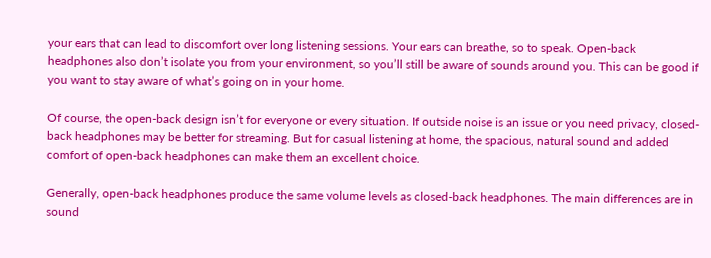your ears that can lead to discomfort over long listening sessions. Your ears can breathe, so to speak. Open-back headphones also don’t isolate you from your environment, so you’ll still be aware of sounds around you. This can be good if you want to stay aware of what’s going on in your home.

Of course, the open-back design isn’t for everyone or every situation. If outside noise is an issue or you need privacy, closed-back headphones may be better for streaming. But for casual listening at home, the spacious, natural sound and added comfort of open-back headphones can make them an excellent choice.

Generally, open-back headphones produce the same volume levels as closed-back headphones. The main differences are in sound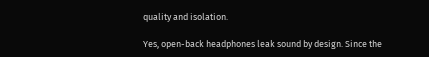quality and isolation.

Yes, open-back headphones leak sound by design. Since the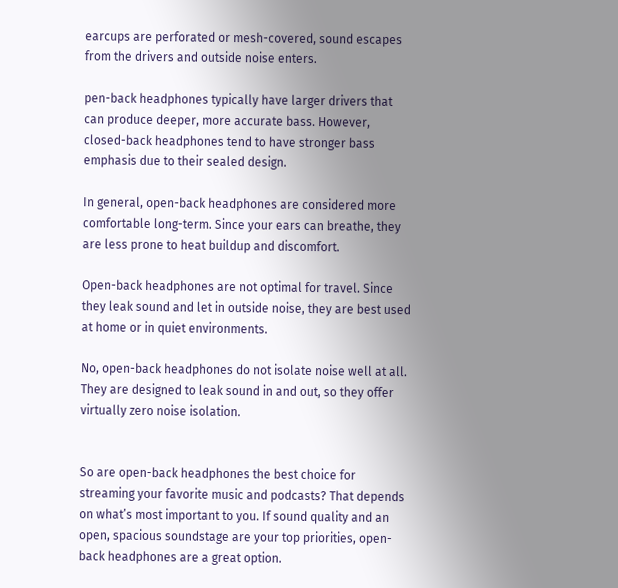earcups are perforated or mesh-covered, sound escapes from the drivers and outside noise enters.

pen-back headphones typically have larger drivers that can produce deeper, more accurate bass. However, closed-back headphones tend to have stronger bass emphasis due to their sealed design.

In general, open-back headphones are considered more comfortable long-term. Since your ears can breathe, they are less prone to heat buildup and discomfort.

Open-back headphones are not optimal for travel. Since they leak sound and let in outside noise, they are best used at home or in quiet environments.

No, open-back headphones do not isolate noise well at all. They are designed to leak sound in and out, so they offer virtually zero noise isolation.


So are open-back headphones the best choice for streaming your favorite music and podcasts? That depends on what’s most important to you. If sound quality and an open, spacious soundstage are your top priorities, open-back headphones are a great option.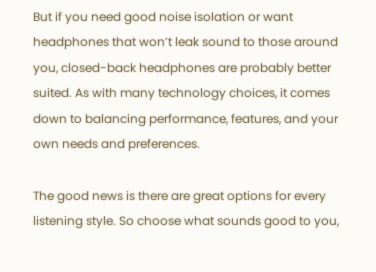But if you need good noise isolation or want headphones that won’t leak sound to those around you, closed-back headphones are probably better suited. As with many technology choices, it comes down to balancing performance, features, and your own needs and preferences.

The good news is there are great options for every listening style. So choose what sounds good to you,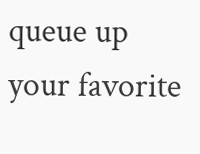queue up your favorite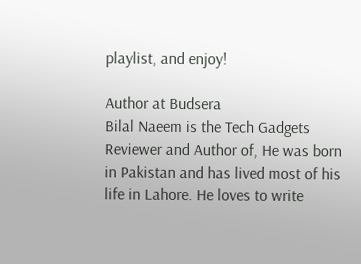playlist, and enjoy!

Author at Budsera
Bilal Naeem is the Tech Gadgets Reviewer and Author of, He was born in Pakistan and has lived most of his life in Lahore. He loves to write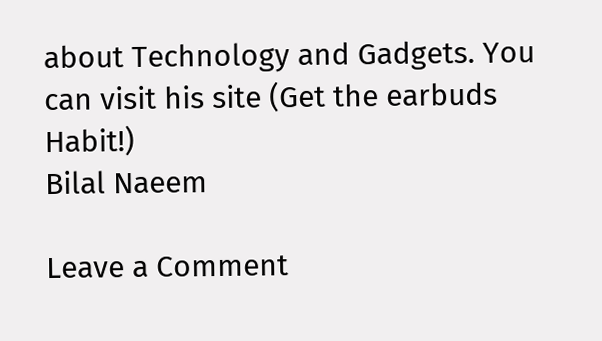about Technology and Gadgets. You can visit his site (Get the earbuds Habit!)
Bilal Naeem

Leave a Comment